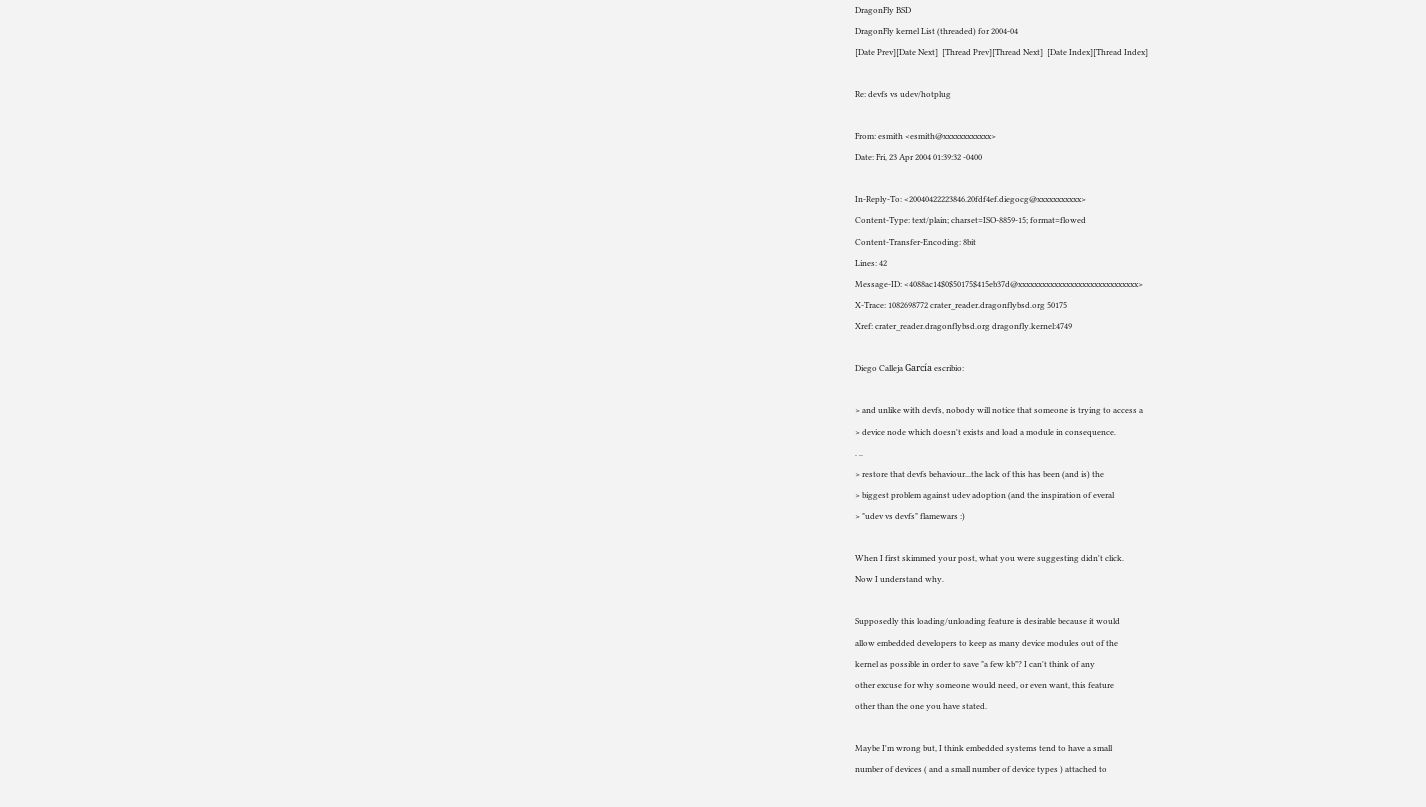DragonFly BSD
DragonFly kernel List (threaded) for 2004-04
[Date Prev][Date Next]  [Thread Prev][Thread Next]  [Date Index][Thread Index]

Re: devfs vs udev/hotplug

From: esmith <esmith@xxxxxxxxxxxx>
Date: Fri, 23 Apr 2004 01:39:32 -0400

In-Reply-To: <20040422223846.20fdf4ef.diegocg@xxxxxxxxxxx>
Content-Type: text/plain; charset=ISO-8859-15; format=flowed
Content-Transfer-Encoding: 8bit
Lines: 42
Message-ID: <4088ac14$0$50175$415eb37d@xxxxxxxxxxxxxxxxxxxxxxxxxxxxxx>
X-Trace: 1082698772 crater_reader.dragonflybsd.org 50175
Xref: crater_reader.dragonflybsd.org dragonfly.kernel:4749

Diego Calleja García escribio:

> and unlike with devfs, nobody will notice that someone is trying to access a
> device node which doesn't exists and load a module in consequence.
. ..
> restore that devfs behaviour...the lack of this has been (and is) the
> biggest problem against udev adoption (and the inspiration of everal
> "udev vs devfs" flamewars :)

When I first skimmed your post, what you were suggesting didn't click.
Now I understand why.

Supposedly this loading/unloading feature is desirable because it would
allow embedded developers to keep as many device modules out of the
kernel as possible in order to save "a few kb"? I can't think of any
other excuse for why someone would need, or even want, this feature
other than the one you have stated.

Maybe I'm wrong but, I think embedded systems tend to have a small
number of devices ( and a small number of device types ) attached to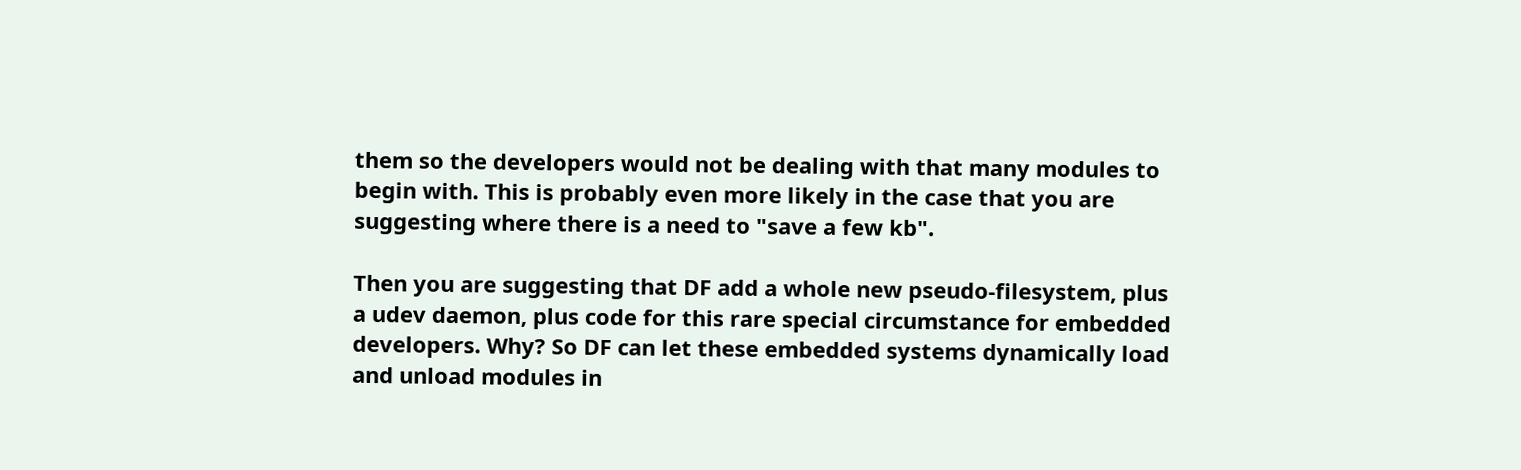them so the developers would not be dealing with that many modules to
begin with. This is probably even more likely in the case that you are
suggesting where there is a need to "save a few kb".

Then you are suggesting that DF add a whole new pseudo-filesystem, plus
a udev daemon, plus code for this rare special circumstance for embedded
developers. Why? So DF can let these embedded systems dynamically load
and unload modules in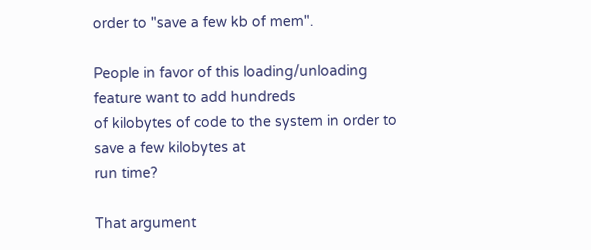order to "save a few kb of mem".

People in favor of this loading/unloading feature want to add hundreds
of kilobytes of code to the system in order to save a few kilobytes at
run time?

That argument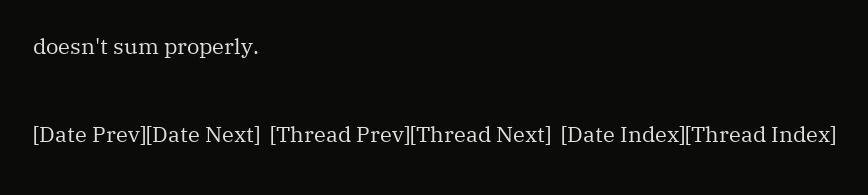doesn't sum properly.

[Date Prev][Date Next]  [Thread Prev][Thread Next]  [Date Index][Thread Index]